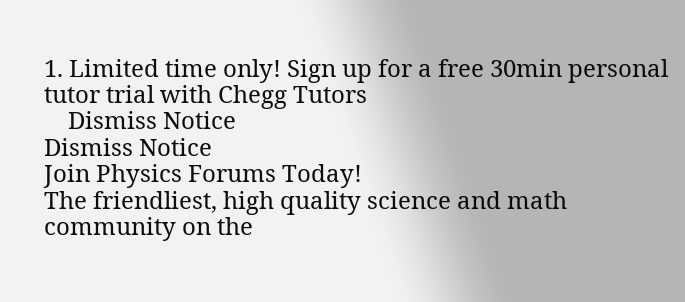1. Limited time only! Sign up for a free 30min personal tutor trial with Chegg Tutors
    Dismiss Notice
Dismiss Notice
Join Physics Forums Today!
The friendliest, high quality science and math community on the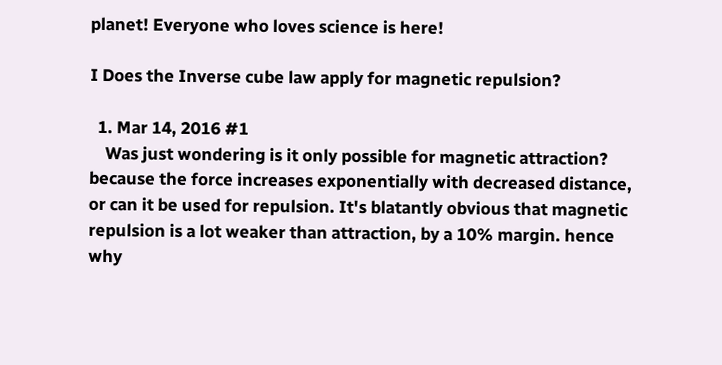planet! Everyone who loves science is here!

I Does the Inverse cube law apply for magnetic repulsion?

  1. Mar 14, 2016 #1
    Was just wondering is it only possible for magnetic attraction? because the force increases exponentially with decreased distance, or can it be used for repulsion. It's blatantly obvious that magnetic repulsion is a lot weaker than attraction, by a 10% margin. hence why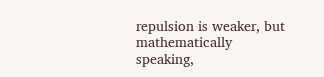repulsion is weaker, but mathematically speaking,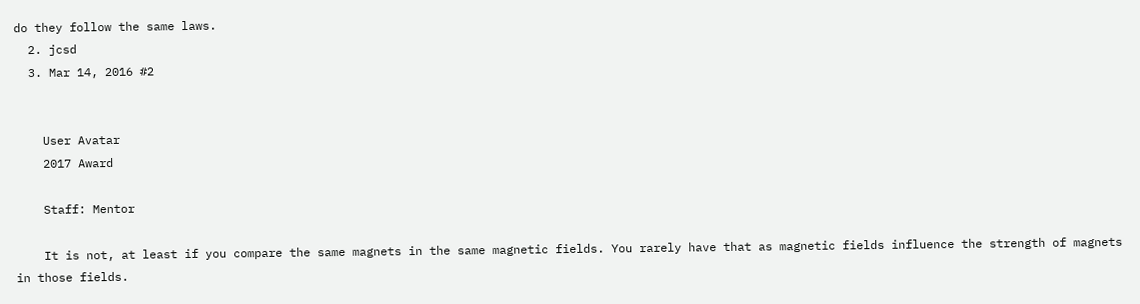do they follow the same laws.
  2. jcsd
  3. Mar 14, 2016 #2


    User Avatar
    2017 Award

    Staff: Mentor

    It is not, at least if you compare the same magnets in the same magnetic fields. You rarely have that as magnetic fields influence the strength of magnets in those fields.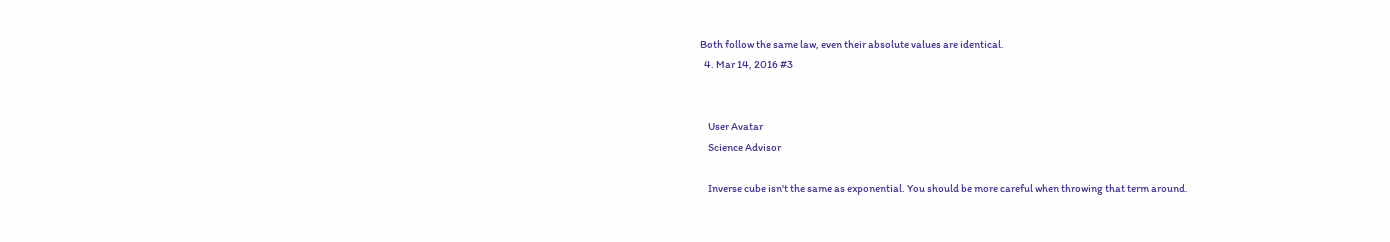Both follow the same law, even their absolute values are identical.
  4. Mar 14, 2016 #3


    User Avatar
    Science Advisor

    Inverse cube isn't the same as exponential. You should be more careful when throwing that term around.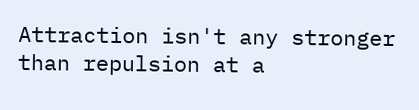Attraction isn't any stronger than repulsion at a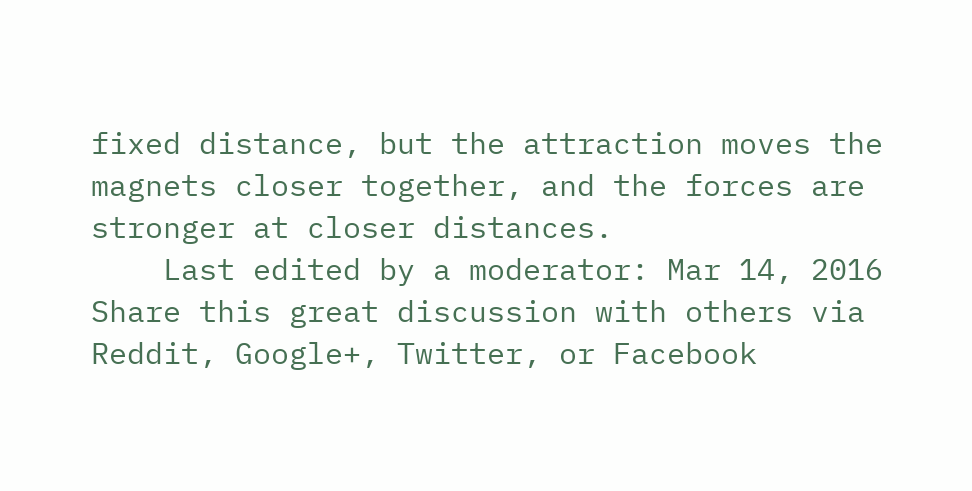fixed distance, but the attraction moves the magnets closer together, and the forces are stronger at closer distances.
    Last edited by a moderator: Mar 14, 2016
Share this great discussion with others via Reddit, Google+, Twitter, or Facebook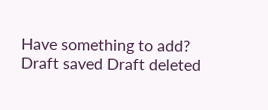Have something to add?
Draft saved Draft deleted